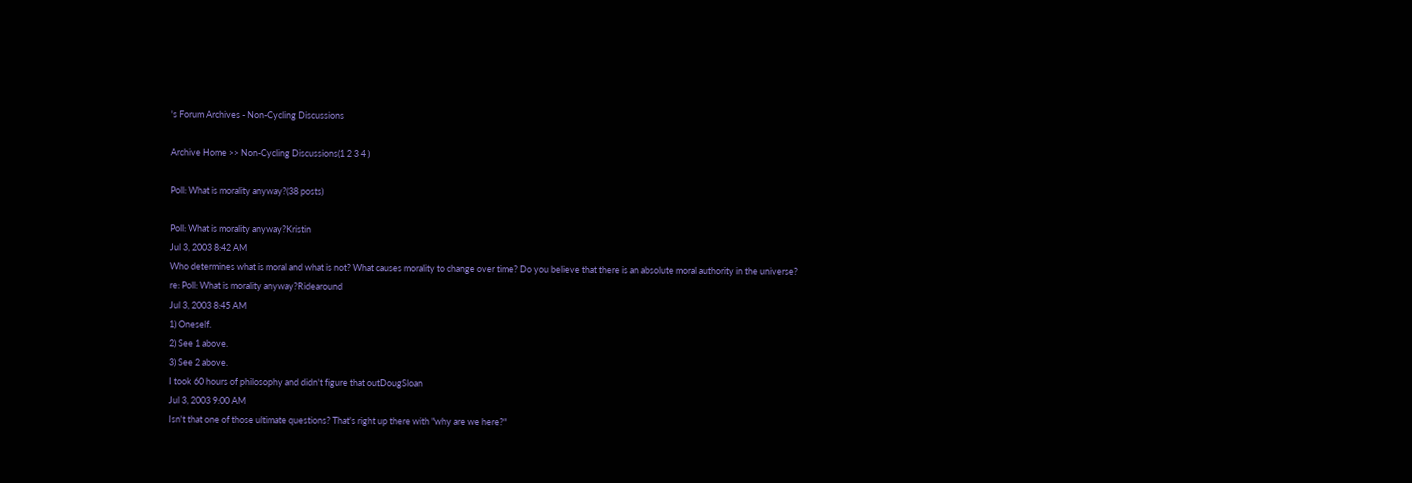's Forum Archives - Non-Cycling Discussions

Archive Home >> Non-Cycling Discussions(1 2 3 4 )

Poll: What is morality anyway?(38 posts)

Poll: What is morality anyway?Kristin
Jul 3, 2003 8:42 AM
Who determines what is moral and what is not? What causes morality to change over time? Do you believe that there is an absolute moral authority in the universe?
re: Poll: What is morality anyway?Ridearound
Jul 3, 2003 8:45 AM
1) Oneself.
2) See 1 above.
3) See 2 above.
I took 60 hours of philosophy and didn't figure that outDougSloan
Jul 3, 2003 9:00 AM
Isn't that one of those ultimate questions? That's right up there with "why are we here?"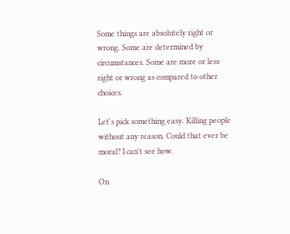Some things are absolutely right or wrong. Some are determined by circumstances. Some are more or less right or wrong as compared to other choices.

Let's pick something easy. Killing people without any reason. Could that ever be moral? I can't see how.

On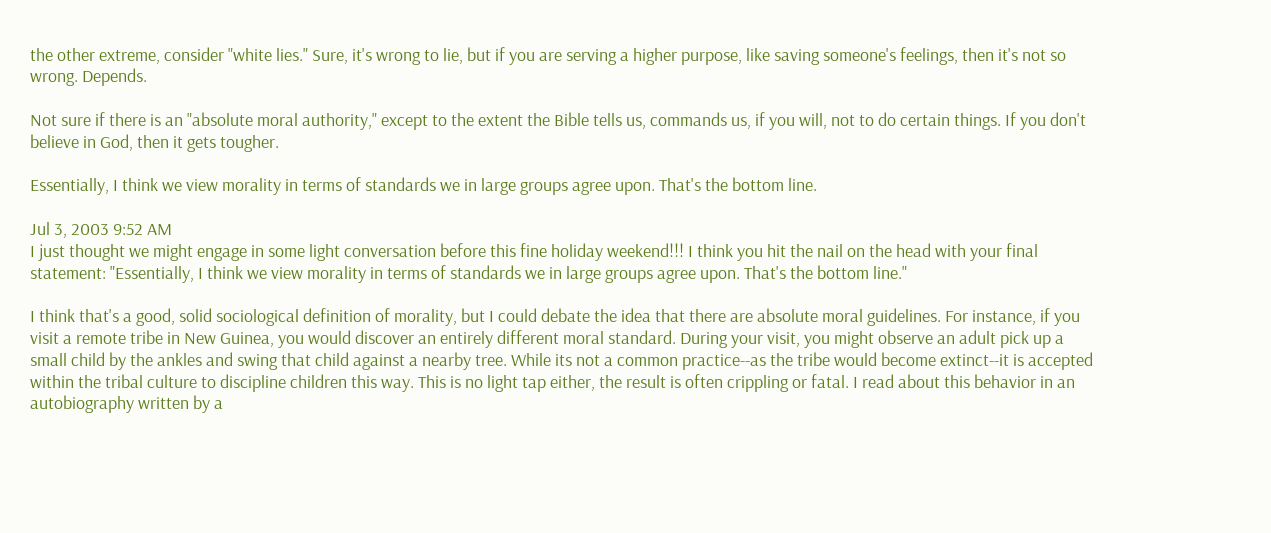the other extreme, consider "white lies." Sure, it's wrong to lie, but if you are serving a higher purpose, like saving someone's feelings, then it's not so wrong. Depends.

Not sure if there is an "absolute moral authority," except to the extent the Bible tells us, commands us, if you will, not to do certain things. If you don't believe in God, then it gets tougher.

Essentially, I think we view morality in terms of standards we in large groups agree upon. That's the bottom line.

Jul 3, 2003 9:52 AM
I just thought we might engage in some light conversation before this fine holiday weekend!!! I think you hit the nail on the head with your final statement: "Essentially, I think we view morality in terms of standards we in large groups agree upon. That's the bottom line."

I think that's a good, solid sociological definition of morality, but I could debate the idea that there are absolute moral guidelines. For instance, if you visit a remote tribe in New Guinea, you would discover an entirely different moral standard. During your visit, you might observe an adult pick up a small child by the ankles and swing that child against a nearby tree. While its not a common practice--as the tribe would become extinct--it is accepted within the tribal culture to discipline children this way. This is no light tap either, the result is often crippling or fatal. I read about this behavior in an autobiography written by a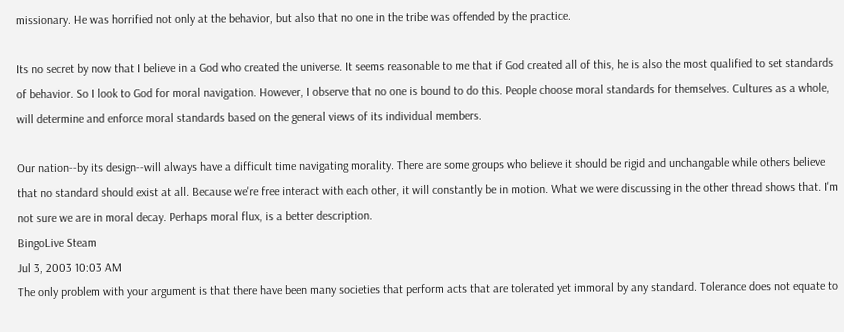missionary. He was horrified not only at the behavior, but also that no one in the tribe was offended by the practice.

Its no secret by now that I believe in a God who created the universe. It seems reasonable to me that if God created all of this, he is also the most qualified to set standards of behavior. So I look to God for moral navigation. However, I observe that no one is bound to do this. People choose moral standards for themselves. Cultures as a whole, will determine and enforce moral standards based on the general views of its individual members.

Our nation--by its design--will always have a difficult time navigating morality. There are some groups who believe it should be rigid and unchangable while others believe that no standard should exist at all. Because we're free interact with each other, it will constantly be in motion. What we were discussing in the other thread shows that. I'm not sure we are in moral decay. Perhaps moral flux, is a better description.
BingoLive Steam
Jul 3, 2003 10:03 AM
The only problem with your argument is that there have been many societies that perform acts that are tolerated yet immoral by any standard. Tolerance does not equate to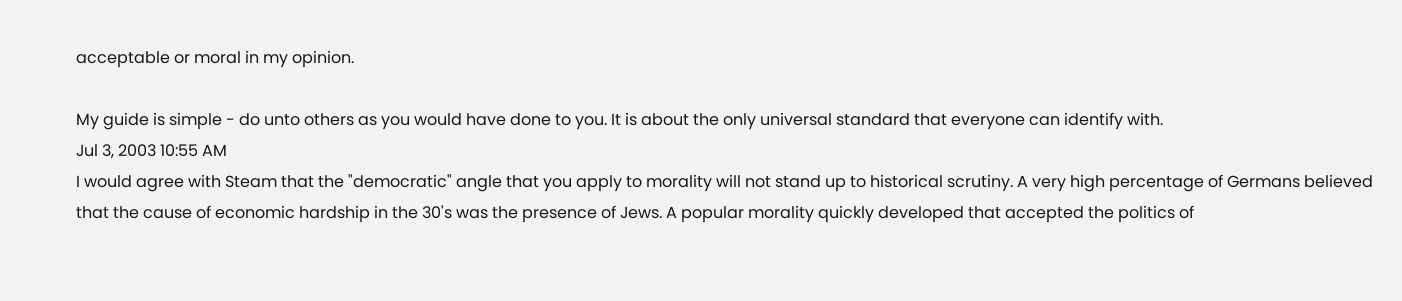acceptable or moral in my opinion.

My guide is simple - do unto others as you would have done to you. It is about the only universal standard that everyone can identify with.
Jul 3, 2003 10:55 AM
I would agree with Steam that the "democratic" angle that you apply to morality will not stand up to historical scrutiny. A very high percentage of Germans believed that the cause of economic hardship in the 30's was the presence of Jews. A popular morality quickly developed that accepted the politics of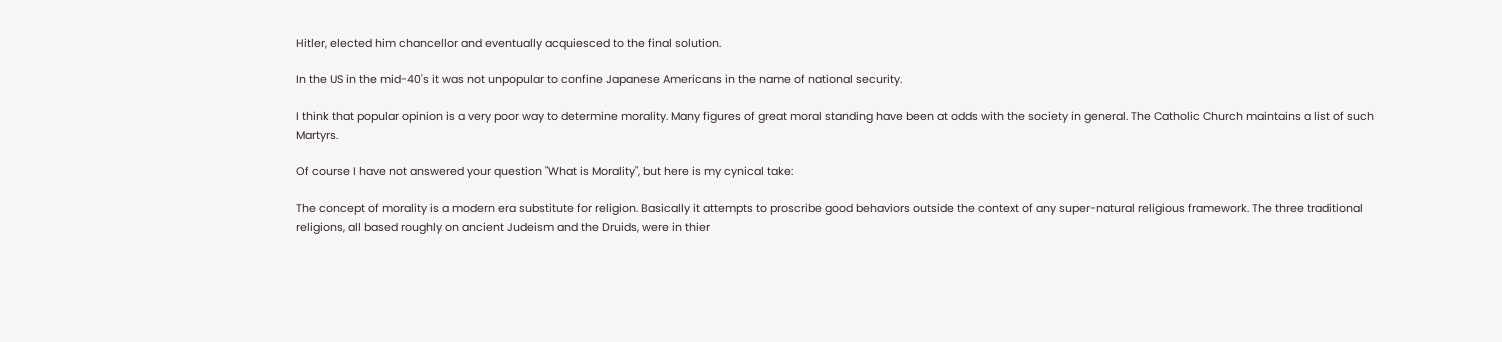Hitler, elected him chancellor and eventually acquiesced to the final solution.

In the US in the mid-40's it was not unpopular to confine Japanese Americans in the name of national security.

I think that popular opinion is a very poor way to determine morality. Many figures of great moral standing have been at odds with the society in general. The Catholic Church maintains a list of such Martyrs.

Of course I have not answered your question "What is Morality", but here is my cynical take:

The concept of morality is a modern era substitute for religion. Basically it attempts to proscribe good behaviors outside the context of any super-natural religious framework. The three traditional religions, all based roughly on ancient Judeism and the Druids, were in thier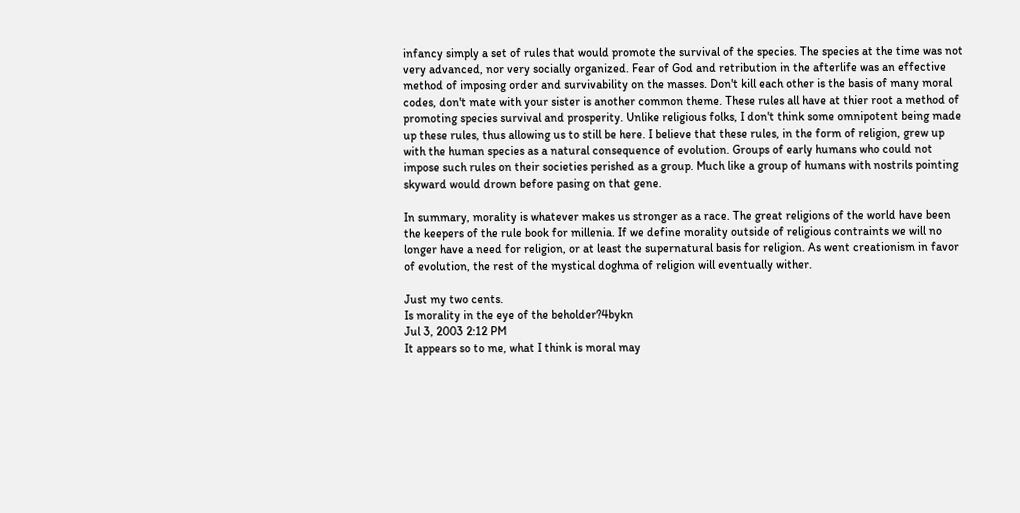infancy simply a set of rules that would promote the survival of the species. The species at the time was not very advanced, nor very socially organized. Fear of God and retribution in the afterlife was an effective method of imposing order and survivability on the masses. Don't kill each other is the basis of many moral codes, don't mate with your sister is another common theme. These rules all have at thier root a method of promoting species survival and prosperity. Unlike religious folks, I don't think some omnipotent being made up these rules, thus allowing us to still be here. I believe that these rules, in the form of religion, grew up with the human species as a natural consequence of evolution. Groups of early humans who could not impose such rules on their societies perished as a group. Much like a group of humans with nostrils pointing skyward would drown before pasing on that gene.

In summary, morality is whatever makes us stronger as a race. The great religions of the world have been the keepers of the rule book for millenia. If we define morality outside of religious contraints we will no longer have a need for religion, or at least the supernatural basis for religion. As went creationism in favor of evolution, the rest of the mystical doghma of religion will eventually wither.

Just my two cents.
Is morality in the eye of the beholder?4bykn
Jul 3, 2003 2:12 PM
It appears so to me, what I think is moral may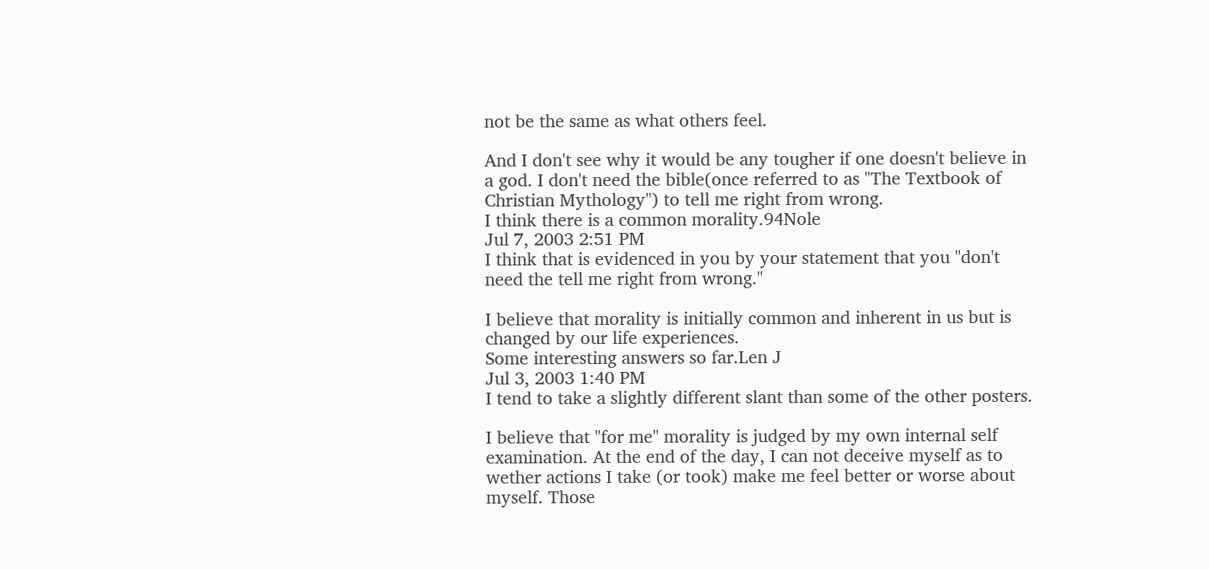not be the same as what others feel.

And I don't see why it would be any tougher if one doesn't believe in a god. I don't need the bible(once referred to as "The Textbook of Christian Mythology") to tell me right from wrong.
I think there is a common morality.94Nole
Jul 7, 2003 2:51 PM
I think that is evidenced in you by your statement that you "don't need the tell me right from wrong."

I believe that morality is initially common and inherent in us but is changed by our life experiences.
Some interesting answers so far.Len J
Jul 3, 2003 1:40 PM
I tend to take a slightly different slant than some of the other posters.

I believe that "for me" morality is judged by my own internal self examination. At the end of the day, I can not deceive myself as to wether actions I take (or took) make me feel better or worse about myself. Those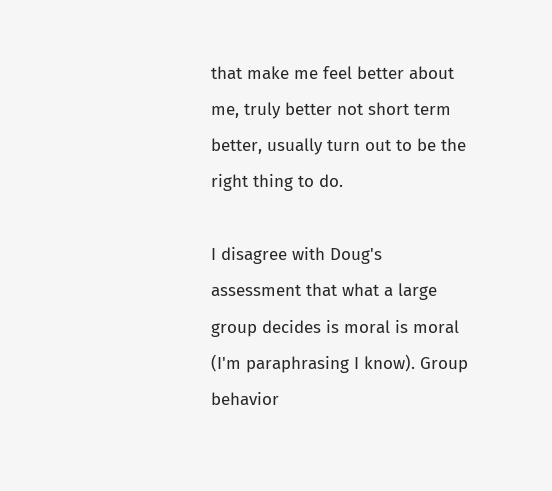that make me feel better about me, truly better not short term better, usually turn out to be the right thing to do.

I disagree with Doug's assessment that what a large group decides is moral is moral (I'm paraphrasing I know). Group behavior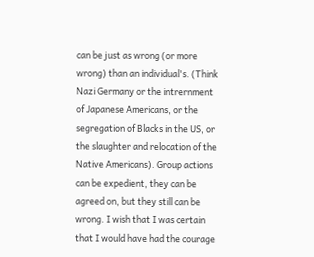can be just as wrong (or more wrong) than an individual's. (Think Nazi Germany or the intrernment of Japanese Americans, or the segregation of Blacks in the US, or the slaughter and relocation of the Native Americans). Group actions can be expedient, they can be agreed on, but they still can be wrong. I wish that I was certain that I would have had the courage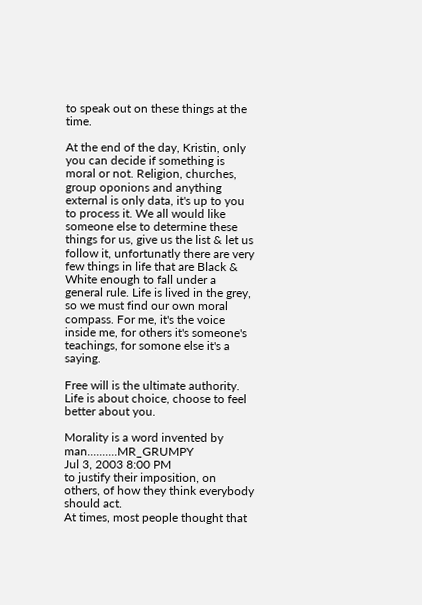to speak out on these things at the time.

At the end of the day, Kristin, only you can decide if something is moral or not. Religion, churches, group oponions and anything external is only data, it's up to you to process it. We all would like someone else to determine these things for us, give us the list & let us follow it, unfortunatly there are very few things in life that are Black & White enough to fall under a general rule. Life is lived in the grey, so we must find our own moral compass. For me, it's the voice inside me, for others it's someone's teachings, for somone else it's a saying.

Free will is the ultimate authority.
Life is about choice, choose to feel better about you.

Morality is a word invented by man..........MR_GRUMPY
Jul 3, 2003 8:00 PM
to justify their imposition, on others, of how they think everybody should act.
At times, most people thought that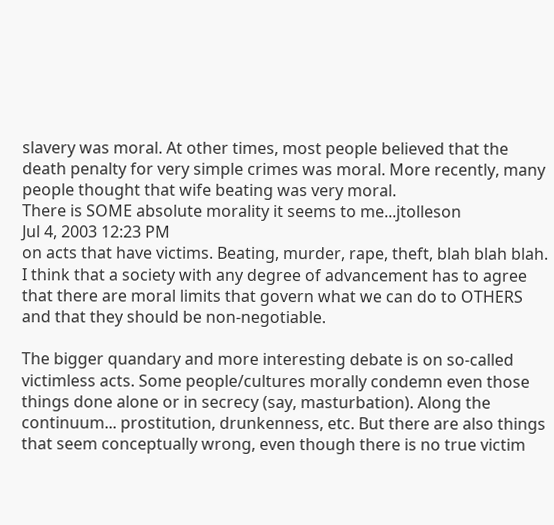slavery was moral. At other times, most people believed that the death penalty for very simple crimes was moral. More recently, many people thought that wife beating was very moral.
There is SOME absolute morality it seems to me...jtolleson
Jul 4, 2003 12:23 PM
on acts that have victims. Beating, murder, rape, theft, blah blah blah. I think that a society with any degree of advancement has to agree that there are moral limits that govern what we can do to OTHERS and that they should be non-negotiable.

The bigger quandary and more interesting debate is on so-called victimless acts. Some people/cultures morally condemn even those things done alone or in secrecy (say, masturbation). Along the continuum... prostitution, drunkenness, etc. But there are also things that seem conceptually wrong, even though there is no true victim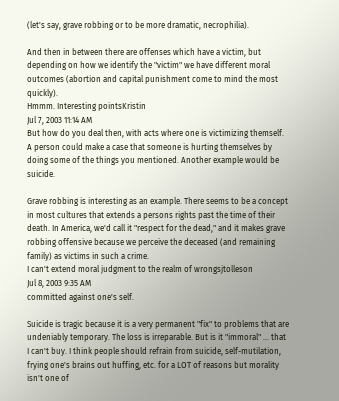(let's say, grave robbing or to be more dramatic, necrophilia).

And then in between there are offenses which have a victim, but depending on how we identify the "victim" we have different moral outcomes (abortion and capital punishment come to mind the most quickly).
Hmmm. Interesting pointsKristin
Jul 7, 2003 11:14 AM
But how do you deal then, with acts where one is victimizing themself. A person could make a case that someone is hurting themselves by doing some of the things you mentioned. Another example would be suicide.

Grave robbing is interesting as an example. There seems to be a concept in most cultures that extends a persons rights past the time of their death. In America, we'd call it "respect for the dead," and it makes grave robbing offensive because we perceive the deceased (and remaining family) as victims in such a crime.
I can't extend moral judgment to the realm of wrongsjtolleson
Jul 8, 2003 9:35 AM
committed against one's self.

Suicide is tragic because it is a very permanent "fix" to problems that are undeniably temporary. The loss is irreparable. But is it "immoral" ... that I can't buy. I think people should refrain from suicide, self-mutilation, frying one's brains out huffing, etc. for a LOT of reasons but morality isn't one of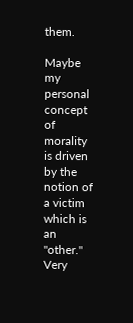them.

Maybe my personal concept of morality is driven by the notion of a victim which is an "other."
Very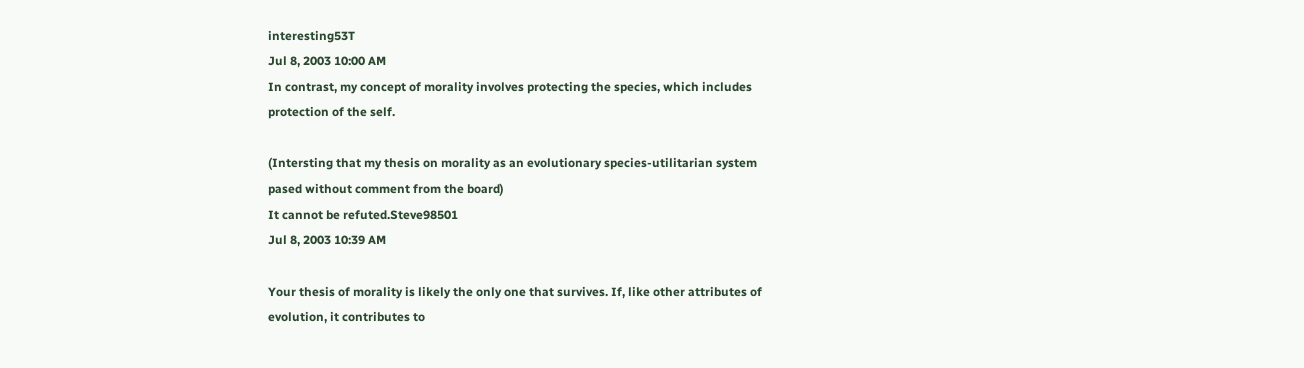interesting53T
Jul 8, 2003 10:00 AM
In contrast, my concept of morality involves protecting the species, which includes protection of the self.

(Intersting that my thesis on morality as an evolutionary species-utilitarian system pased without comment from the board)
It cannot be refuted.Steve98501
Jul 8, 2003 10:39 AM

Your thesis of morality is likely the only one that survives. If, like other attributes of evolution, it contributes to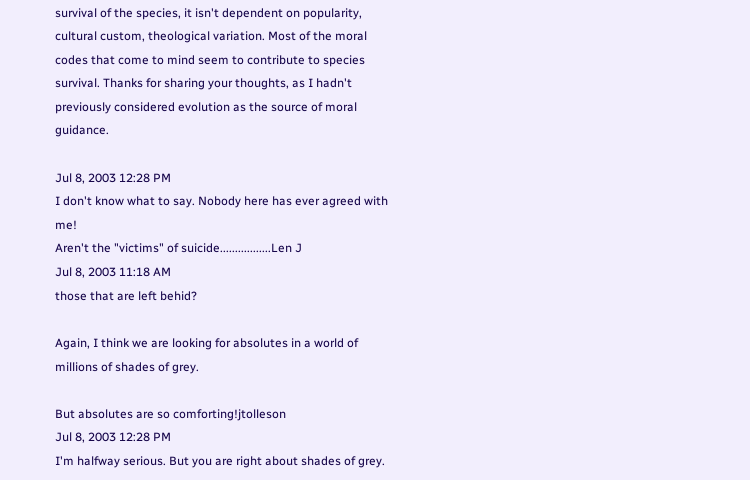survival of the species, it isn't dependent on popularity, cultural custom, theological variation. Most of the moral codes that come to mind seem to contribute to species survival. Thanks for sharing your thoughts, as I hadn't previously considered evolution as the source of moral guidance.

Jul 8, 2003 12:28 PM
I don't know what to say. Nobody here has ever agreed with me!
Aren't the "victims" of suicide.................Len J
Jul 8, 2003 11:18 AM
those that are left behid?

Again, I think we are looking for absolutes in a world of millions of shades of grey.

But absolutes are so comforting!jtolleson
Jul 8, 2003 12:28 PM
I'm halfway serious. But you are right about shades of grey.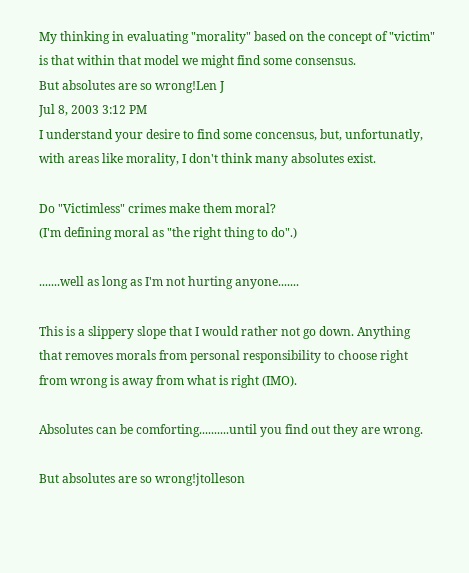My thinking in evaluating "morality" based on the concept of "victim" is that within that model we might find some consensus.
But absolutes are so wrong!Len J
Jul 8, 2003 3:12 PM
I understand your desire to find some concensus, but, unfortunatly, with areas like morality, I don't think many absolutes exist.

Do "Victimless" crimes make them moral?
(I'm defining moral as "the right thing to do".)

.......well as long as I'm not hurting anyone.......

This is a slippery slope that I would rather not go down. Anything that removes morals from personal responsibility to choose right from wrong is away from what is right (IMO).

Absolutes can be comforting..........until you find out they are wrong.

But absolutes are so wrong!jtolleson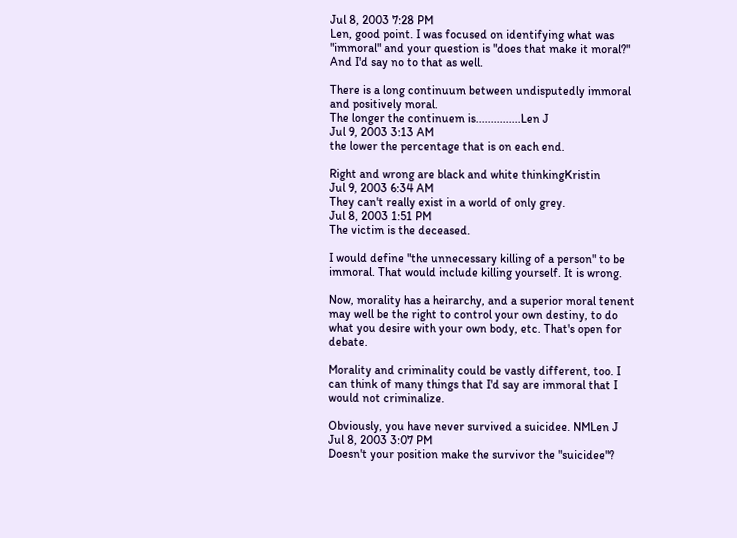Jul 8, 2003 7:28 PM
Len, good point. I was focused on identifying what was "immoral" and your question is "does that make it moral?" And I'd say no to that as well.

There is a long continuum between undisputedly immoral and positively moral.
The longer the continuem is...............Len J
Jul 9, 2003 3:13 AM
the lower the percentage that is on each end.

Right and wrong are black and white thinkingKristin
Jul 9, 2003 6:34 AM
They can't really exist in a world of only grey.
Jul 8, 2003 1:51 PM
The victim is the deceased.

I would define "the unnecessary killing of a person" to be immoral. That would include killing yourself. It is wrong.

Now, morality has a heirarchy, and a superior moral tenent may well be the right to control your own destiny, to do what you desire with your own body, etc. That's open for debate.

Morality and criminality could be vastly different, too. I can think of many things that I'd say are immoral that I would not criminalize.

Obviously, you have never survived a suicidee. NMLen J
Jul 8, 2003 3:07 PM
Doesn't your position make the survivor the "suicidee"?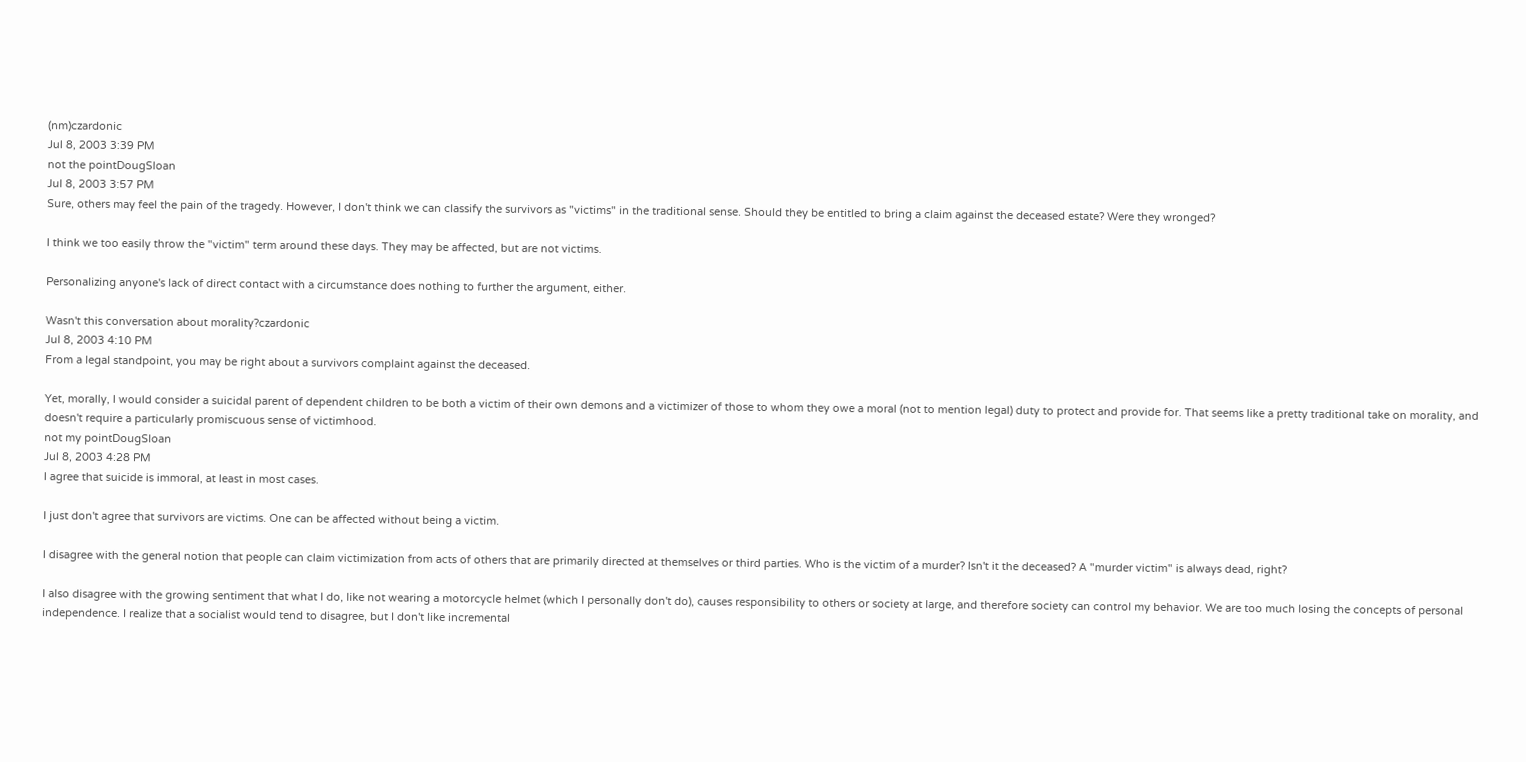(nm)czardonic
Jul 8, 2003 3:39 PM
not the pointDougSloan
Jul 8, 2003 3:57 PM
Sure, others may feel the pain of the tragedy. However, I don't think we can classify the survivors as "victims" in the traditional sense. Should they be entitled to bring a claim against the deceased estate? Were they wronged?

I think we too easily throw the "victim" term around these days. They may be affected, but are not victims.

Personalizing anyone's lack of direct contact with a circumstance does nothing to further the argument, either.

Wasn't this conversation about morality?czardonic
Jul 8, 2003 4:10 PM
From a legal standpoint, you may be right about a survivors complaint against the deceased.

Yet, morally, I would consider a suicidal parent of dependent children to be both a victim of their own demons and a victimizer of those to whom they owe a moral (not to mention legal) duty to protect and provide for. That seems like a pretty traditional take on morality, and doesn't require a particularly promiscuous sense of victimhood.
not my pointDougSloan
Jul 8, 2003 4:28 PM
I agree that suicide is immoral, at least in most cases.

I just don't agree that survivors are victims. One can be affected without being a victim.

I disagree with the general notion that people can claim victimization from acts of others that are primarily directed at themselves or third parties. Who is the victim of a murder? Isn't it the deceased? A "murder victim" is always dead, right?

I also disagree with the growing sentiment that what I do, like not wearing a motorcycle helmet (which I personally don't do), causes responsibility to others or society at large, and therefore society can control my behavior. We are too much losing the concepts of personal independence. I realize that a socialist would tend to disagree, but I don't like incremental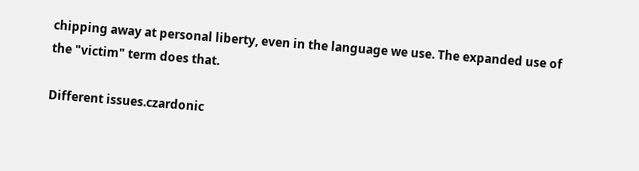chipping away at personal liberty, even in the language we use. The expanded use of the "victim" term does that.

Different issues.czardonic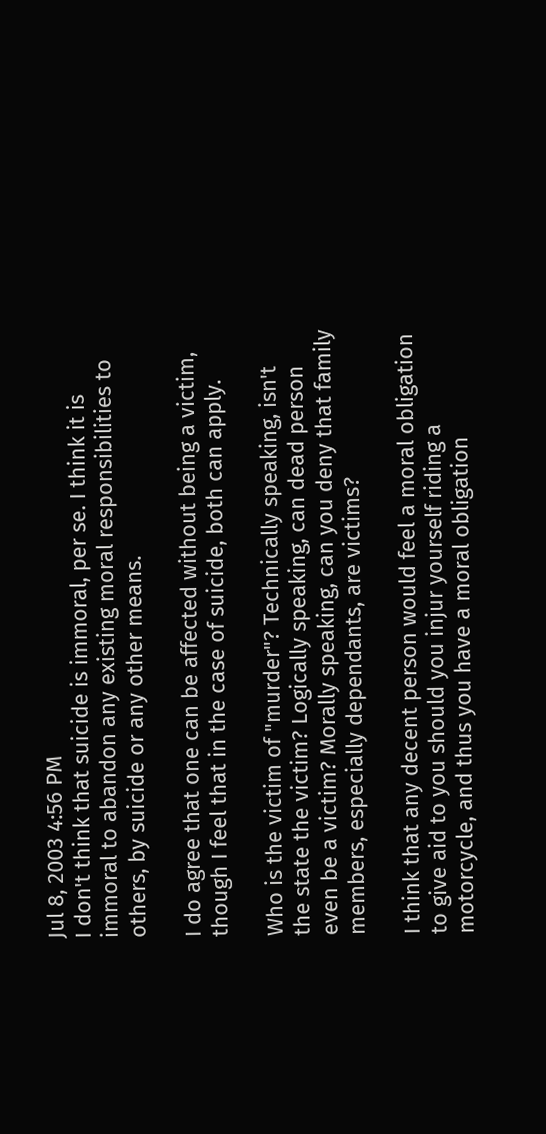Jul 8, 2003 4:56 PM
I don't think that suicide is immoral, per se. I think it is immoral to abandon any existing moral responsibilities to others, by suicide or any other means.

I do agree that one can be affected without being a victim, though I feel that in the case of suicide, both can apply.

Who is the victim of "murder"? Technically speaking, isn't the state the victim? Logically speaking, can dead person even be a victim? Morally speaking, can you deny that family members, especially dependants, are victims?

I think that any decent person would feel a moral obligation to give aid to you should you injur yourself riding a motorcycle, and thus you have a moral obligation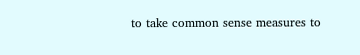to take common sense measures to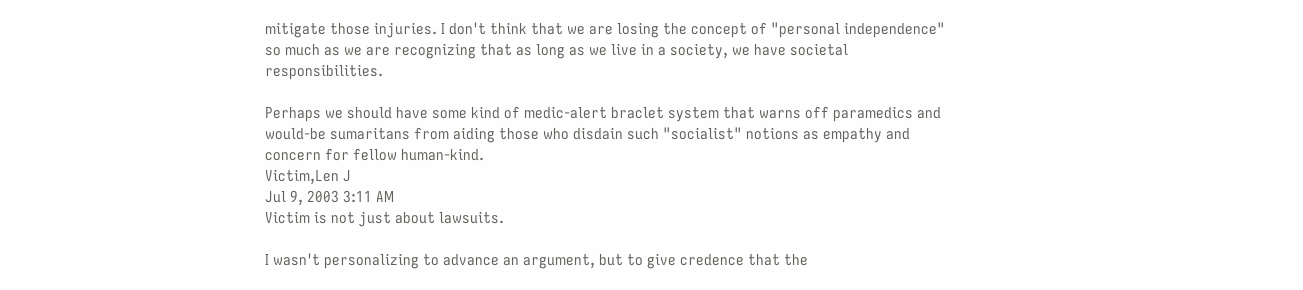mitigate those injuries. I don't think that we are losing the concept of "personal independence" so much as we are recognizing that as long as we live in a society, we have societal responsibilities.

Perhaps we should have some kind of medic-alert braclet system that warns off paramedics and would-be sumaritans from aiding those who disdain such "socialist" notions as empathy and concern for fellow human-kind.
Victim,Len J
Jul 9, 2003 3:11 AM
Victim is not just about lawsuits.

I wasn't personalizing to advance an argument, but to give credence that the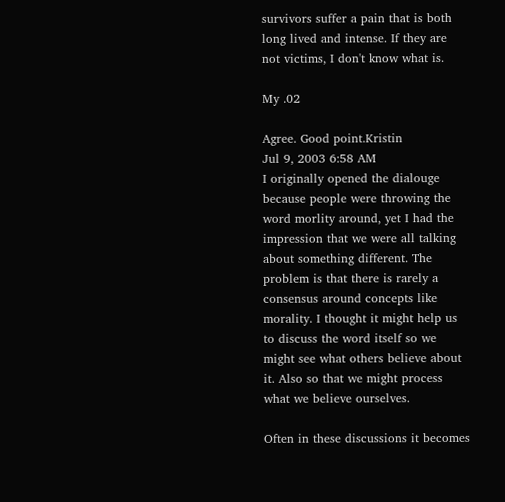survivors suffer a pain that is both long lived and intense. If they are not victims, I don't know what is.

My .02

Agree. Good point.Kristin
Jul 9, 2003 6:58 AM
I originally opened the dialouge because people were throwing the word morlity around, yet I had the impression that we were all talking about something different. The problem is that there is rarely a consensus around concepts like morality. I thought it might help us to discuss the word itself so we might see what others believe about it. Also so that we might process what we believe ourselves.

Often in these discussions it becomes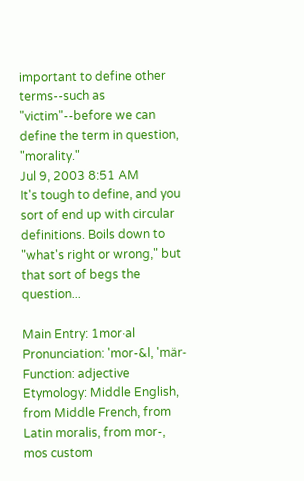important to define other terms--such as "victim"--before we can define the term in question, "morality."
Jul 9, 2003 8:51 AM
It's tough to define, and you sort of end up with circular definitions. Boils down to "what's right or wrong," but that sort of begs the question...

Main Entry: 1mor·al
Pronunciation: 'mor-&l, 'mär-
Function: adjective
Etymology: Middle English, from Middle French, from Latin moralis, from mor-, mos custom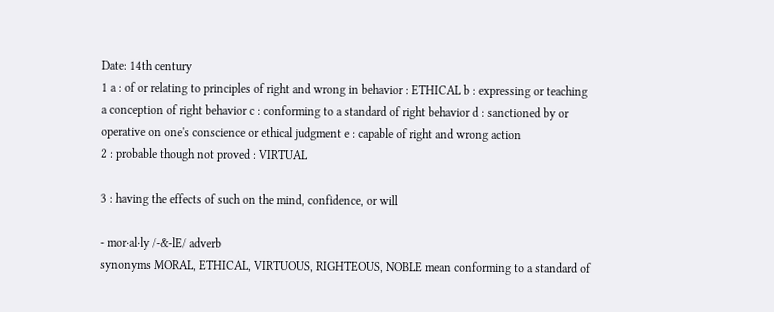Date: 14th century
1 a : of or relating to principles of right and wrong in behavior : ETHICAL b : expressing or teaching a conception of right behavior c : conforming to a standard of right behavior d : sanctioned by or operative on one's conscience or ethical judgment e : capable of right and wrong action
2 : probable though not proved : VIRTUAL

3 : having the effects of such on the mind, confidence, or will

- mor·al·ly /-&-lE/ adverb
synonyms MORAL, ETHICAL, VIRTUOUS, RIGHTEOUS, NOBLE mean conforming to a standard of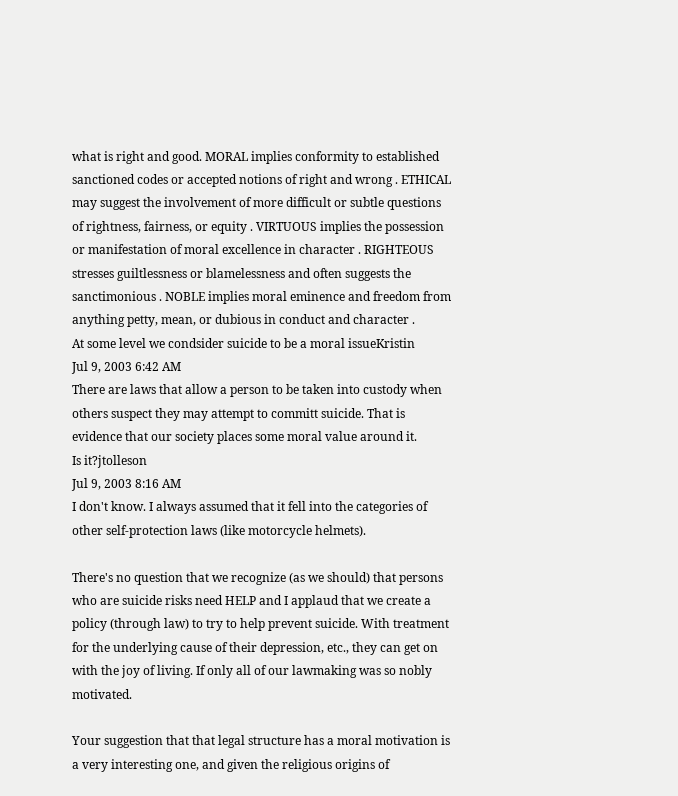what is right and good. MORAL implies conformity to established sanctioned codes or accepted notions of right and wrong . ETHICAL may suggest the involvement of more difficult or subtle questions of rightness, fairness, or equity . VIRTUOUS implies the possession or manifestation of moral excellence in character . RIGHTEOUS stresses guiltlessness or blamelessness and often suggests the sanctimonious . NOBLE implies moral eminence and freedom from anything petty, mean, or dubious in conduct and character .
At some level we condsider suicide to be a moral issueKristin
Jul 9, 2003 6:42 AM
There are laws that allow a person to be taken into custody when others suspect they may attempt to committ suicide. That is evidence that our society places some moral value around it.
Is it?jtolleson
Jul 9, 2003 8:16 AM
I don't know. I always assumed that it fell into the categories of other self-protection laws (like motorcycle helmets).

There's no question that we recognize (as we should) that persons who are suicide risks need HELP and I applaud that we create a policy (through law) to try to help prevent suicide. With treatment for the underlying cause of their depression, etc., they can get on with the joy of living. If only all of our lawmaking was so nobly motivated.

Your suggestion that that legal structure has a moral motivation is a very interesting one, and given the religious origins of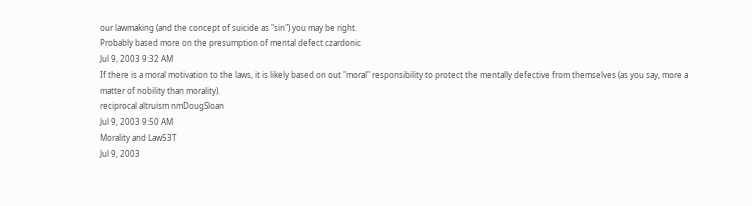our lawmaking (and the concept of suicide as "sin") you may be right.
Probably based more on the presumption of mental defect.czardonic
Jul 9, 2003 9:32 AM
If there is a moral motivation to the laws, it is likely based on out "moral" responsibility to protect the mentally defective from themselves (as you say, more a matter of nobility than morality).
reciprocal altruism nmDougSloan
Jul 9, 2003 9:50 AM
Morality and Law53T
Jul 9, 2003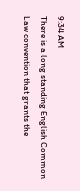9:34 AM
There is a long standing English Common Law convention that grants the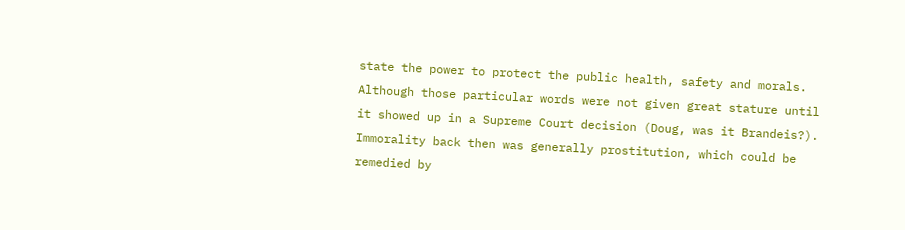state the power to protect the public health, safety and morals. Although those particular words were not given great stature until it showed up in a Supreme Court decision (Doug, was it Brandeis?). Immorality back then was generally prostitution, which could be remedied by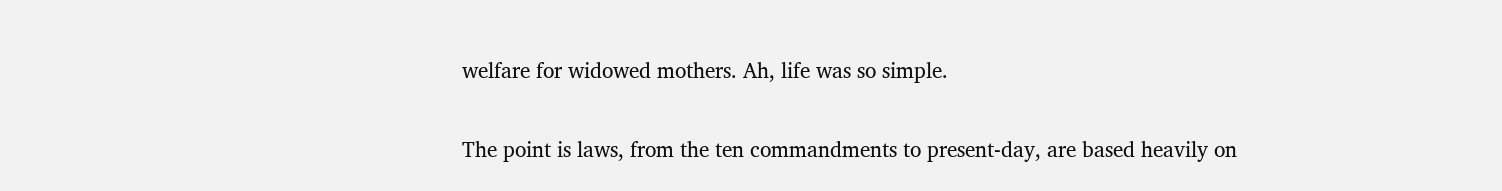welfare for widowed mothers. Ah, life was so simple.

The point is laws, from the ten commandments to present-day, are based heavily on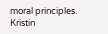moral principles.
Kristin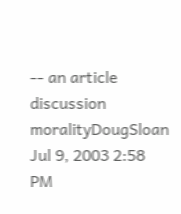-- an article discussion moralityDougSloan
Jul 9, 2003 2:58 PM